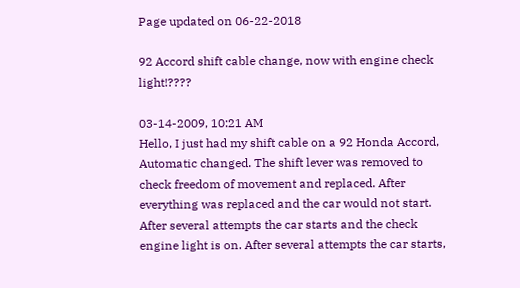Page updated on 06-22-2018

92 Accord shift cable change, now with engine check light!????

03-14-2009, 10:21 AM
Hello, I just had my shift cable on a 92 Honda Accord, Automatic changed. The shift lever was removed to check freedom of movement and replaced. After everything was replaced and the car would not start. After several attempts the car starts and the check engine light is on. After several attempts the car starts,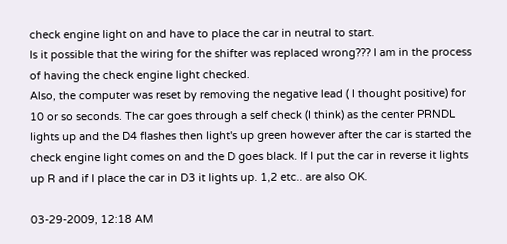check engine light on and have to place the car in neutral to start.
Is it possible that the wiring for the shifter was replaced wrong??? I am in the process of having the check engine light checked.
Also, the computer was reset by removing the negative lead ( I thought positive) for 10 or so seconds. The car goes through a self check (I think) as the center PRNDL lights up and the D4 flashes then light's up green however after the car is started the check engine light comes on and the D goes black. If I put the car in reverse it lights up R and if I place the car in D3 it lights up. 1,2 etc.. are also OK.

03-29-2009, 12:18 AM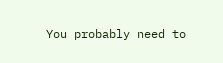You probably need to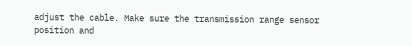adjust the cable. Make sure the transmission range sensor position and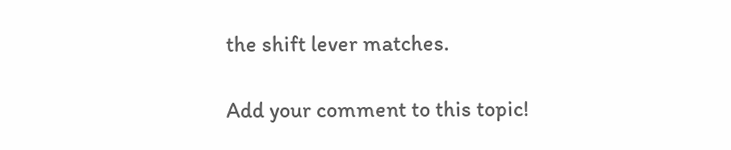the shift lever matches.

Add your comment to this topic!